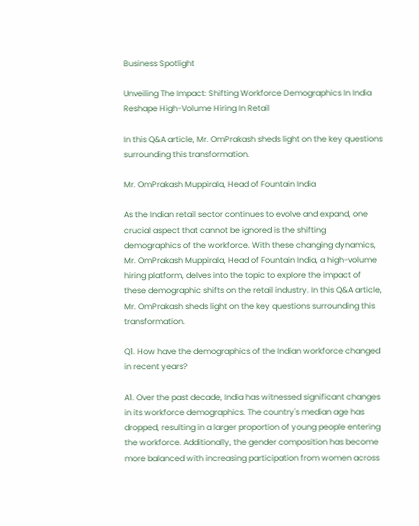Business Spotlight

Unveiling The Impact: Shifting Workforce Demographics In India Reshape High-Volume Hiring In Retail

In this Q&A article, Mr. OmPrakash sheds light on the key questions surrounding this transformation.

Mr. OmPrakash Muppirala, Head of Fountain India

As the Indian retail sector continues to evolve and expand, one crucial aspect that cannot be ignored is the shifting demographics of the workforce. With these changing dynamics, Mr. OmPrakash Muppirala, Head of Fountain India, a high-volume hiring platform, delves into the topic to explore the impact of these demographic shifts on the retail industry. In this Q&A article, Mr. OmPrakash sheds light on the key questions surrounding this transformation.

Q1. How have the demographics of the Indian workforce changed in recent years?

A1. Over the past decade, India has witnessed significant changes in its workforce demographics. The country's median age has dropped, resulting in a larger proportion of young people entering the workforce. Additionally, the gender composition has become more balanced with increasing participation from women across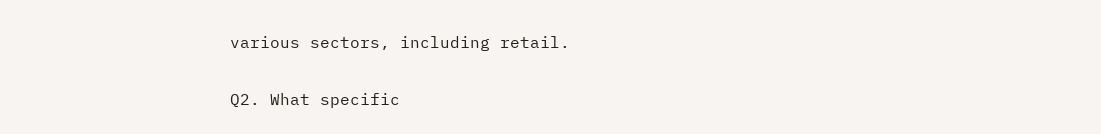various sectors, including retail.

Q2. What specific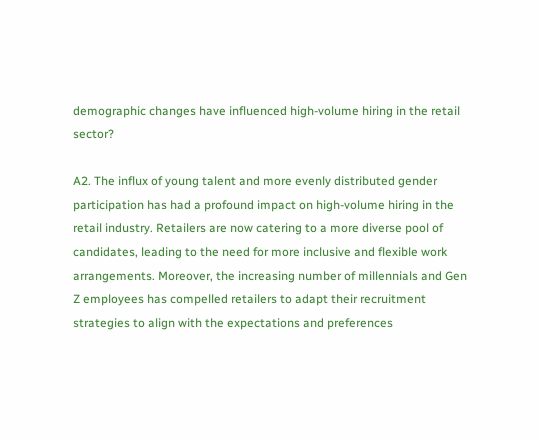demographic changes have influenced high-volume hiring in the retail sector?

A2. The influx of young talent and more evenly distributed gender participation has had a profound impact on high-volume hiring in the retail industry. Retailers are now catering to a more diverse pool of candidates, leading to the need for more inclusive and flexible work arrangements. Moreover, the increasing number of millennials and Gen Z employees has compelled retailers to adapt their recruitment strategies to align with the expectations and preferences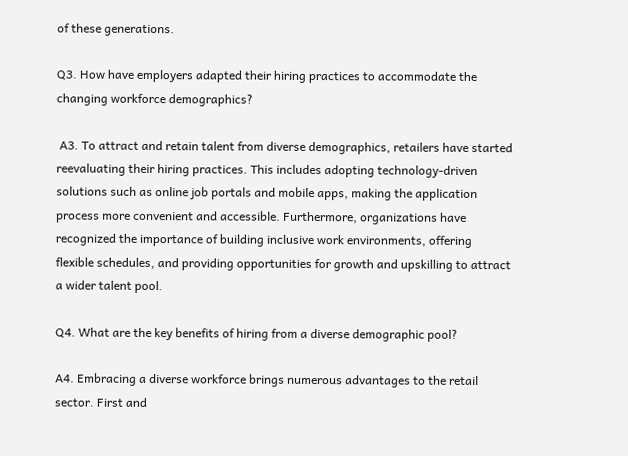of these generations.

Q3. How have employers adapted their hiring practices to accommodate the changing workforce demographics?

 A3. To attract and retain talent from diverse demographics, retailers have started reevaluating their hiring practices. This includes adopting technology-driven solutions such as online job portals and mobile apps, making the application process more convenient and accessible. Furthermore, organizations have recognized the importance of building inclusive work environments, offering flexible schedules, and providing opportunities for growth and upskilling to attract a wider talent pool.

Q4. What are the key benefits of hiring from a diverse demographic pool?

A4. Embracing a diverse workforce brings numerous advantages to the retail sector. First and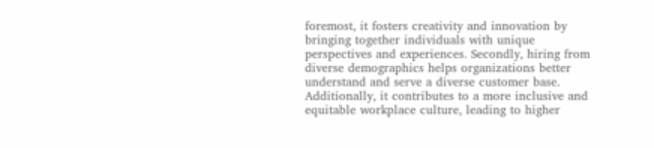foremost, it fosters creativity and innovation by bringing together individuals with unique perspectives and experiences. Secondly, hiring from diverse demographics helps organizations better understand and serve a diverse customer base. Additionally, it contributes to a more inclusive and equitable workplace culture, leading to higher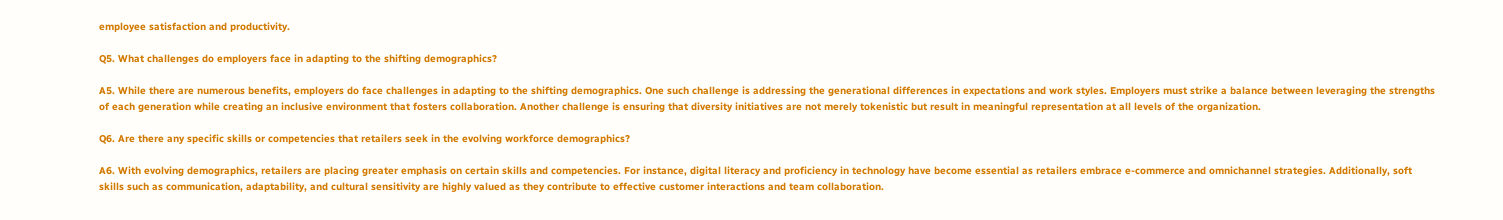employee satisfaction and productivity.

Q5. What challenges do employers face in adapting to the shifting demographics?

A5. While there are numerous benefits, employers do face challenges in adapting to the shifting demographics. One such challenge is addressing the generational differences in expectations and work styles. Employers must strike a balance between leveraging the strengths of each generation while creating an inclusive environment that fosters collaboration. Another challenge is ensuring that diversity initiatives are not merely tokenistic but result in meaningful representation at all levels of the organization.

Q6. Are there any specific skills or competencies that retailers seek in the evolving workforce demographics?

A6. With evolving demographics, retailers are placing greater emphasis on certain skills and competencies. For instance, digital literacy and proficiency in technology have become essential as retailers embrace e-commerce and omnichannel strategies. Additionally, soft skills such as communication, adaptability, and cultural sensitivity are highly valued as they contribute to effective customer interactions and team collaboration.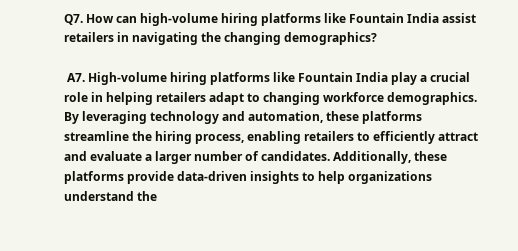Q7. How can high-volume hiring platforms like Fountain India assist retailers in navigating the changing demographics?

 A7. High-volume hiring platforms like Fountain India play a crucial role in helping retailers adapt to changing workforce demographics. By leveraging technology and automation, these platforms streamline the hiring process, enabling retailers to efficiently attract and evaluate a larger number of candidates. Additionally, these platforms provide data-driven insights to help organizations understand the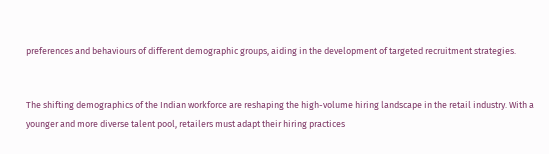preferences and behaviours of different demographic groups, aiding in the development of targeted recruitment strategies.


The shifting demographics of the Indian workforce are reshaping the high-volume hiring landscape in the retail industry. With a younger and more diverse talent pool, retailers must adapt their hiring practices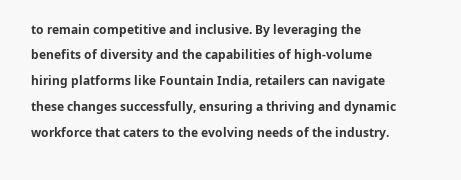to remain competitive and inclusive. By leveraging the benefits of diversity and the capabilities of high-volume hiring platforms like Fountain India, retailers can navigate these changes successfully, ensuring a thriving and dynamic workforce that caters to the evolving needs of the industry.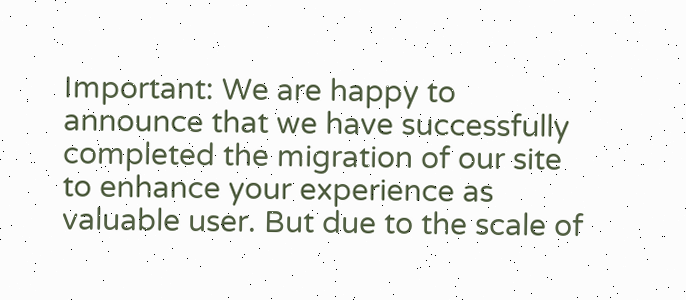Important: We are happy to announce that we have successfully completed the migration of our site to enhance your experience as valuable user. But due to the scale of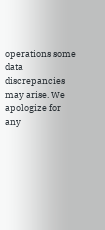operations some data discrepancies may arise. We apologize for any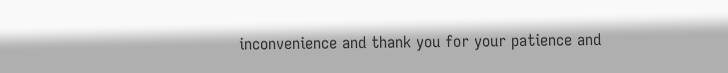inconvenience and thank you for your patience and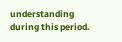understanding during this period.